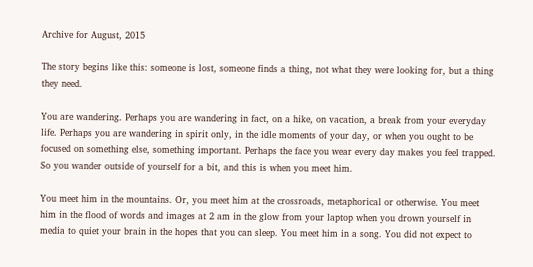Archive for August, 2015

The story begins like this: someone is lost, someone finds a thing, not what they were looking for, but a thing they need.

You are wandering. Perhaps you are wandering in fact, on a hike, on vacation, a break from your everyday life. Perhaps you are wandering in spirit only, in the idle moments of your day, or when you ought to be focused on something else, something important. Perhaps the face you wear every day makes you feel trapped. So you wander outside of yourself for a bit, and this is when you meet him.

You meet him in the mountains. Or, you meet him at the crossroads, metaphorical or otherwise. You meet him in the flood of words and images at 2 am in the glow from your laptop when you drown yourself in media to quiet your brain in the hopes that you can sleep. You meet him in a song. You did not expect to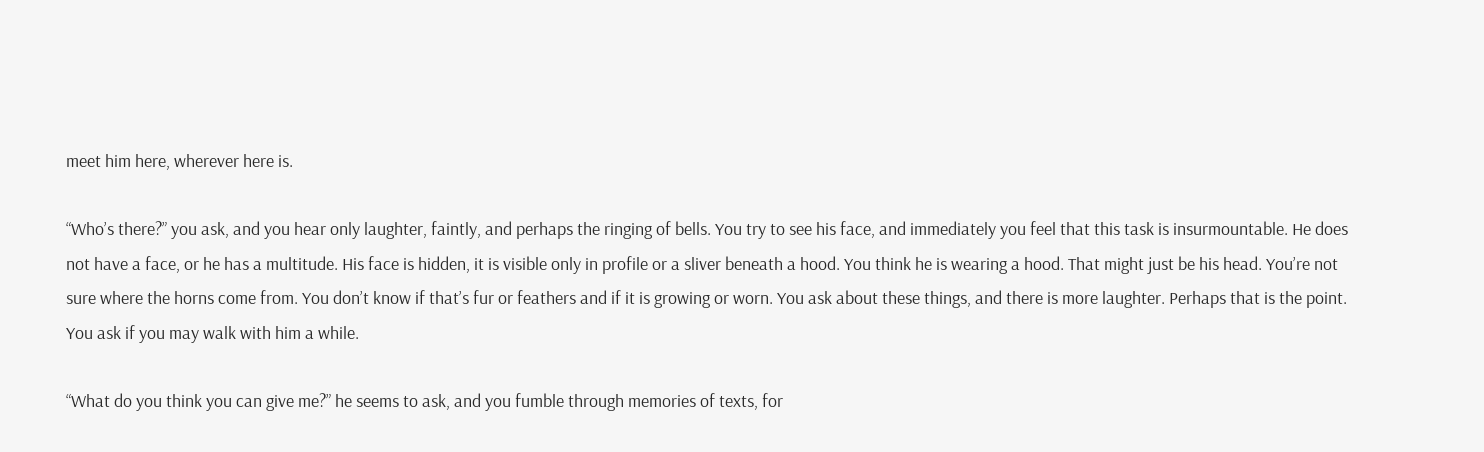meet him here, wherever here is.

“Who’s there?” you ask, and you hear only laughter, faintly, and perhaps the ringing of bells. You try to see his face, and immediately you feel that this task is insurmountable. He does not have a face, or he has a multitude. His face is hidden, it is visible only in profile or a sliver beneath a hood. You think he is wearing a hood. That might just be his head. You’re not sure where the horns come from. You don’t know if that’s fur or feathers and if it is growing or worn. You ask about these things, and there is more laughter. Perhaps that is the point. You ask if you may walk with him a while.

“What do you think you can give me?” he seems to ask, and you fumble through memories of texts, for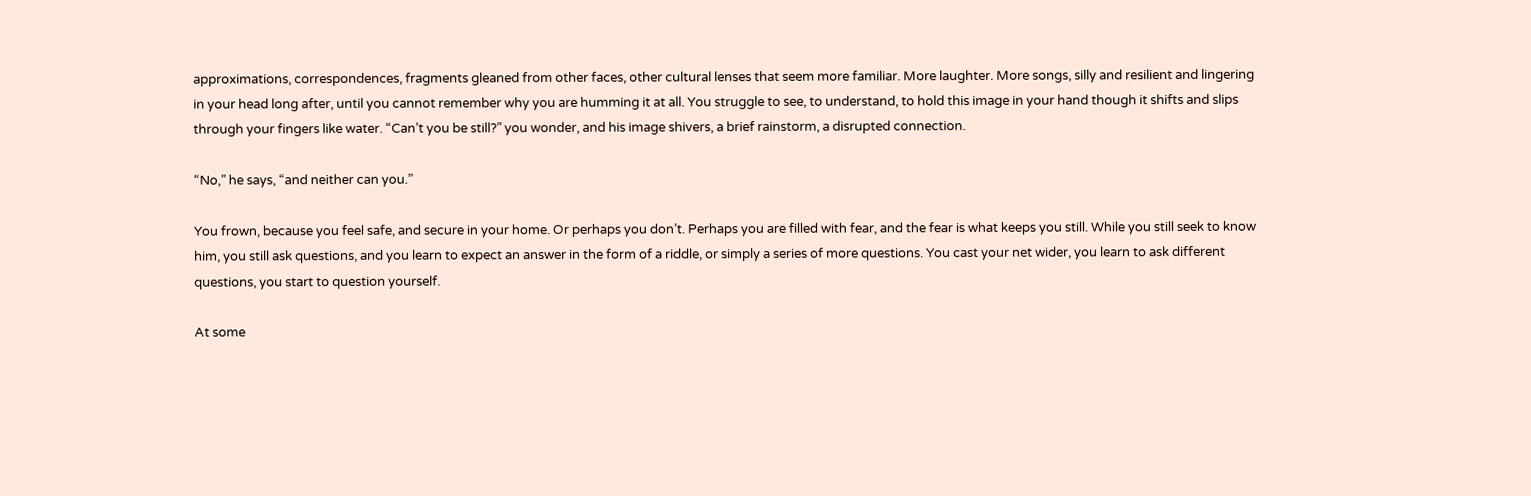approximations, correspondences, fragments gleaned from other faces, other cultural lenses that seem more familiar. More laughter. More songs, silly and resilient and lingering in your head long after, until you cannot remember why you are humming it at all. You struggle to see, to understand, to hold this image in your hand though it shifts and slips through your fingers like water. “Can’t you be still?” you wonder, and his image shivers, a brief rainstorm, a disrupted connection.

“No,” he says, “and neither can you.”

You frown, because you feel safe, and secure in your home. Or perhaps you don’t. Perhaps you are filled with fear, and the fear is what keeps you still. While you still seek to know him, you still ask questions, and you learn to expect an answer in the form of a riddle, or simply a series of more questions. You cast your net wider, you learn to ask different questions, you start to question yourself.

At some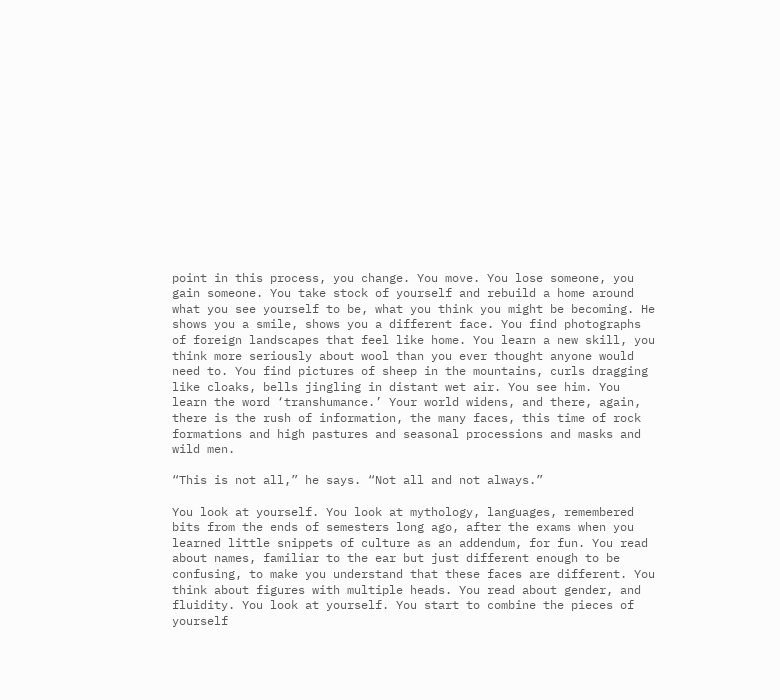point in this process, you change. You move. You lose someone, you gain someone. You take stock of yourself and rebuild a home around what you see yourself to be, what you think you might be becoming. He shows you a smile, shows you a different face. You find photographs of foreign landscapes that feel like home. You learn a new skill, you think more seriously about wool than you ever thought anyone would need to. You find pictures of sheep in the mountains, curls dragging like cloaks, bells jingling in distant wet air. You see him. You learn the word ‘transhumance.’ Your world widens, and there, again, there is the rush of information, the many faces, this time of rock formations and high pastures and seasonal processions and masks and wild men.

“This is not all,” he says. “Not all and not always.”

You look at yourself. You look at mythology, languages, remembered bits from the ends of semesters long ago, after the exams when you learned little snippets of culture as an addendum, for fun. You read about names, familiar to the ear but just different enough to be confusing, to make you understand that these faces are different. You think about figures with multiple heads. You read about gender, and fluidity. You look at yourself. You start to combine the pieces of yourself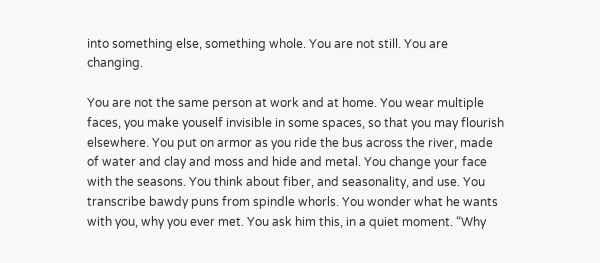into something else, something whole. You are not still. You are changing.

You are not the same person at work and at home. You wear multiple faces, you make youself invisible in some spaces, so that you may flourish elsewhere. You put on armor as you ride the bus across the river, made of water and clay and moss and hide and metal. You change your face with the seasons. You think about fiber, and seasonality, and use. You transcribe bawdy puns from spindle whorls. You wonder what he wants with you, why you ever met. You ask him this, in a quiet moment. “Why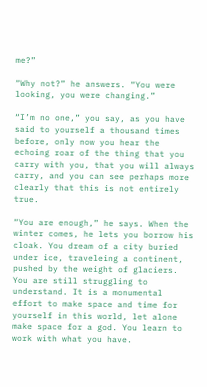me?”

“Why not?” he answers. “You were looking, you were changing.”

“I’m no one,” you say, as you have said to yourself a thousand times before, only now you hear the echoing roar of the thing that you carry with you, that you will always carry, and you can see perhaps more clearly that this is not entirely true.

“You are enough,” he says. When the winter comes, he lets you borrow his cloak. You dream of a city buried under ice, traveleing a continent, pushed by the weight of glaciers. You are still struggling to understand. It is a monumental effort to make space and time for yourself in this world, let alone make space for a god. You learn to work with what you have.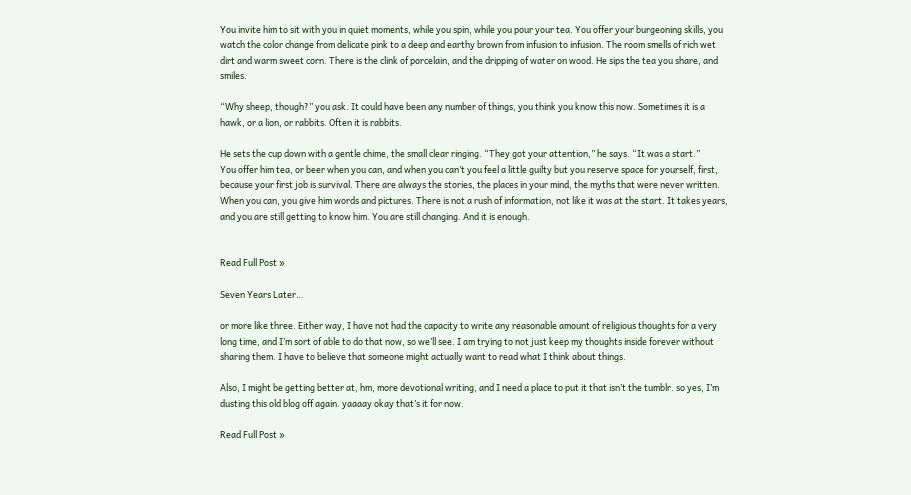You invite him to sit with you in quiet moments, while you spin, while you pour your tea. You offer your burgeoning skills, you watch the color change from delicate pink to a deep and earthy brown from infusion to infusion. The room smells of rich wet dirt and warm sweet corn. There is the clink of porcelain, and the dripping of water on wood. He sips the tea you share, and smiles.

“Why sheep, though?” you ask. It could have been any number of things, you think you know this now. Sometimes it is a hawk, or a lion, or rabbits. Often it is rabbits.

He sets the cup down with a gentle chime, the small clear ringing. “They got your attention,” he says. “It was a start.”
You offer him tea, or beer when you can, and when you can’t you feel a little guilty but you reserve space for yourself, first, because your first job is survival. There are always the stories, the places in your mind, the myths that were never written. When you can, you give him words and pictures. There is not a rush of information, not like it was at the start. It takes years, and you are still getting to know him. You are still changing. And it is enough.


Read Full Post »

Seven Years Later…

or more like three. Either way, I have not had the capacity to write any reasonable amount of religious thoughts for a very long time, and I’m sort of able to do that now, so we’ll see. I am trying to not just keep my thoughts inside forever without sharing them. I have to believe that someone might actually want to read what I think about things.

Also, I might be getting better at, hm, more devotional writing, and I need a place to put it that isn’t the tumblr. so yes, I’m dusting this old blog off again. yaaaay okay that’s it for now.

Read Full Post »